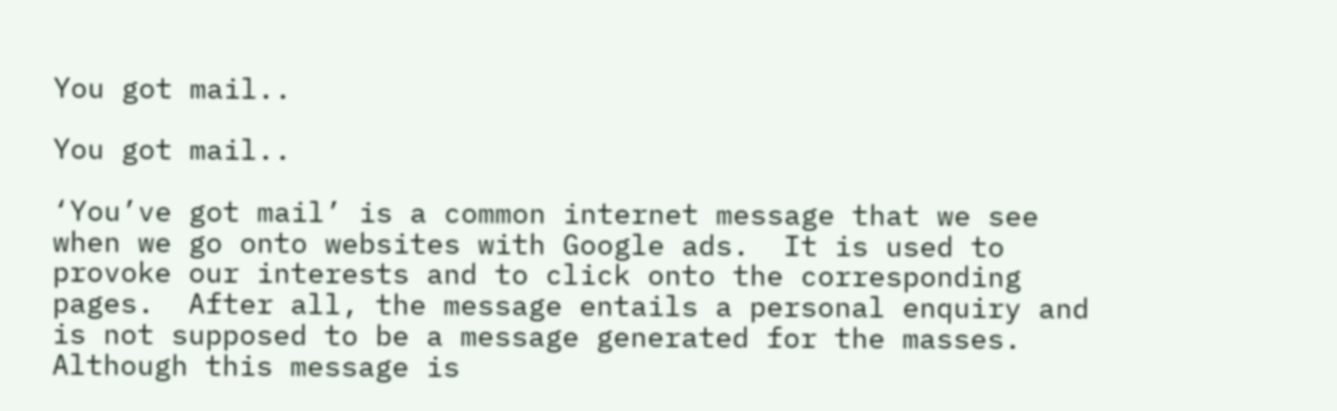You got mail..

You got mail..

‘You’ve got mail’ is a common internet message that we see when we go onto websites with Google ads.  It is used to provoke our interests and to click onto the corresponding pages.  After all, the message entails a personal enquiry and is not supposed to be a message generated for the masses.  Although this message is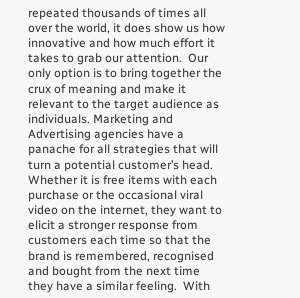repeated thousands of times all over the world, it does show us how innovative and how much effort it takes to grab our attention.  Our only option is to bring together the crux of meaning and make it relevant to the target audience as individuals. Marketing and Advertising agencies have a panache for all strategies that will turn a potential customer’s head.   Whether it is free items with each purchase or the occasional viral video on the internet, they want to elicit a stronger response from customers each time so that the brand is remembered, recognised and bought from the next time they have a similar feeling.  With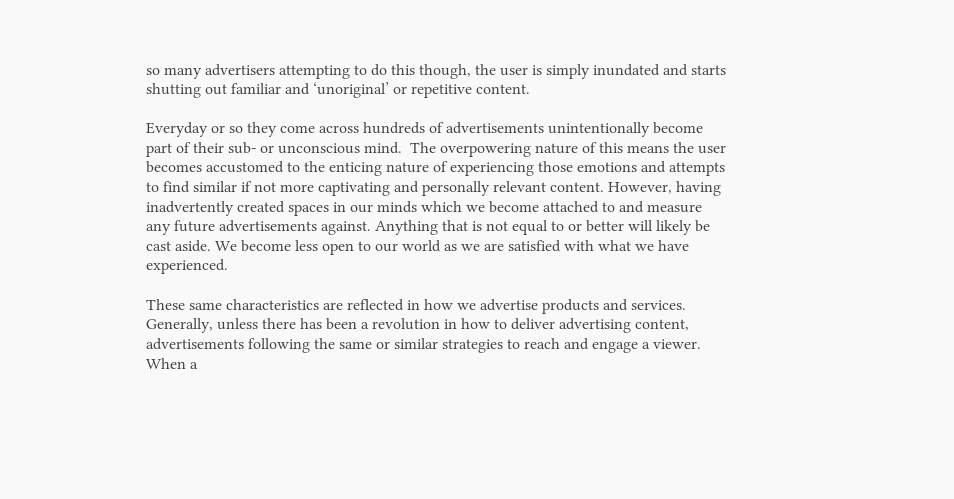so many advertisers attempting to do this though, the user is simply inundated and starts shutting out familiar and ‘unoriginal’ or repetitive content.

Everyday or so they come across hundreds of advertisements unintentionally become part of their sub- or unconscious mind.  The overpowering nature of this means the user becomes accustomed to the enticing nature of experiencing those emotions and attempts to find similar if not more captivating and personally relevant content. However, having inadvertently created spaces in our minds which we become attached to and measure any future advertisements against. Anything that is not equal to or better will likely be cast aside. We become less open to our world as we are satisfied with what we have experienced.

These same characteristics are reflected in how we advertise products and services. Generally, unless there has been a revolution in how to deliver advertising content, advertisements following the same or similar strategies to reach and engage a viewer. When a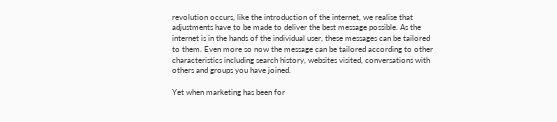revolution occurs, like the introduction of the internet, we realise that adjustments have to be made to deliver the best message possible. As the internet is in the hands of the individual user, these messages can be tailored to them. Even more so now the message can be tailored according to other characteristics including search history, websites visited, conversations with others and groups you have joined.

Yet when marketing has been for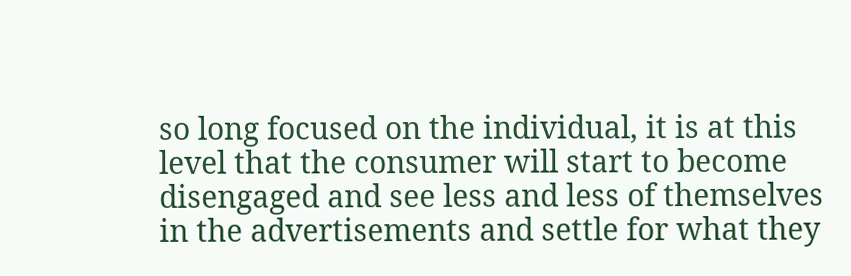so long focused on the individual, it is at this level that the consumer will start to become disengaged and see less and less of themselves in the advertisements and settle for what they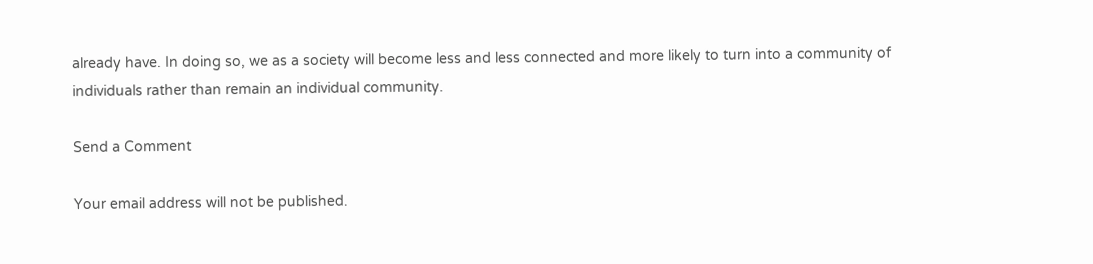already have. In doing so, we as a society will become less and less connected and more likely to turn into a community of individuals rather than remain an individual community.

Send a Comment

Your email address will not be published.